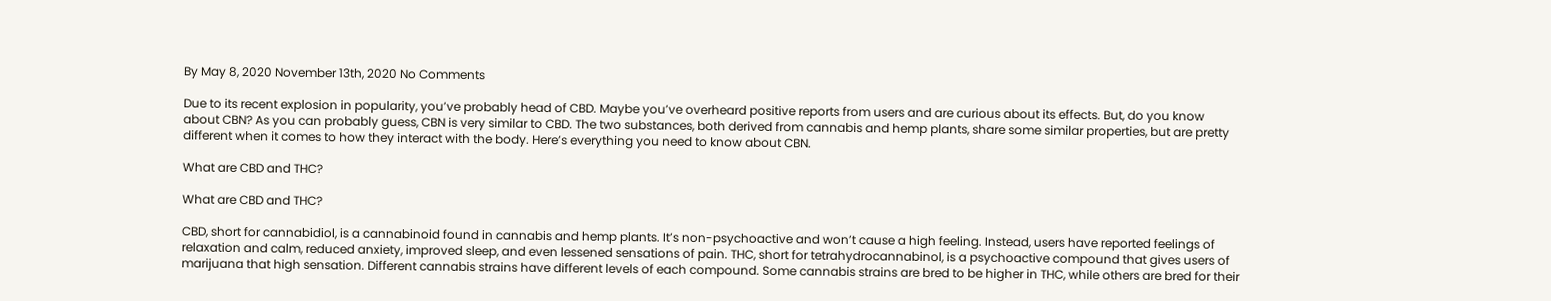By May 8, 2020 November 13th, 2020 No Comments

Due to its recent explosion in popularity, you’ve probably head of CBD. Maybe you’ve overheard positive reports from users and are curious about its effects. But, do you know about CBN? As you can probably guess, CBN is very similar to CBD. The two substances, both derived from cannabis and hemp plants, share some similar properties, but are pretty different when it comes to how they interact with the body. Here’s everything you need to know about CBN.

What are CBD and THC?

What are CBD and THC?

CBD, short for cannabidiol, is a cannabinoid found in cannabis and hemp plants. It’s non-psychoactive and won’t cause a high feeling. Instead, users have reported feelings of relaxation and calm, reduced anxiety, improved sleep, and even lessened sensations of pain. THC, short for tetrahydrocannabinol, is a psychoactive compound that gives users of marijuana that high sensation. Different cannabis strains have different levels of each compound. Some cannabis strains are bred to be higher in THC, while others are bred for their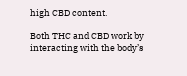high CBD content.

Both THC and CBD work by interacting with the body’s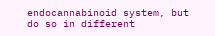endocannabinoid system, but do so in different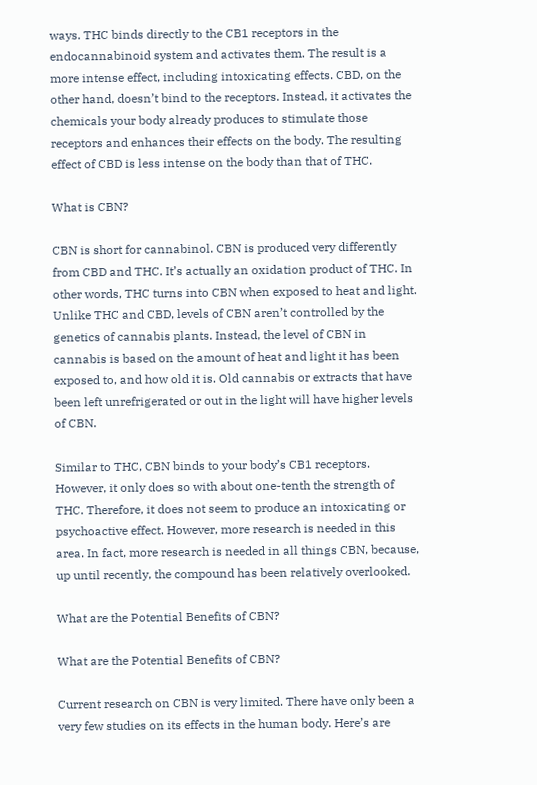ways. THC binds directly to the CB1 receptors in the endocannabinoid system and activates them. The result is a more intense effect, including intoxicating effects. CBD, on the other hand, doesn’t bind to the receptors. Instead, it activates the chemicals your body already produces to stimulate those receptors and enhances their effects on the body. The resulting effect of CBD is less intense on the body than that of THC.

What is CBN?

CBN is short for cannabinol. CBN is produced very differently from CBD and THC. It’s actually an oxidation product of THC. In other words, THC turns into CBN when exposed to heat and light. Unlike THC and CBD, levels of CBN aren’t controlled by the genetics of cannabis plants. Instead, the level of CBN in cannabis is based on the amount of heat and light it has been exposed to, and how old it is. Old cannabis or extracts that have been left unrefrigerated or out in the light will have higher levels of CBN.

Similar to THC, CBN binds to your body’s CB1 receptors. However, it only does so with about one-tenth the strength of THC. Therefore, it does not seem to produce an intoxicating or psychoactive effect. However, more research is needed in this area. In fact, more research is needed in all things CBN, because, up until recently, the compound has been relatively overlooked.

What are the Potential Benefits of CBN?

What are the Potential Benefits of CBN?

Current research on CBN is very limited. There have only been a very few studies on its effects in the human body. Here’s are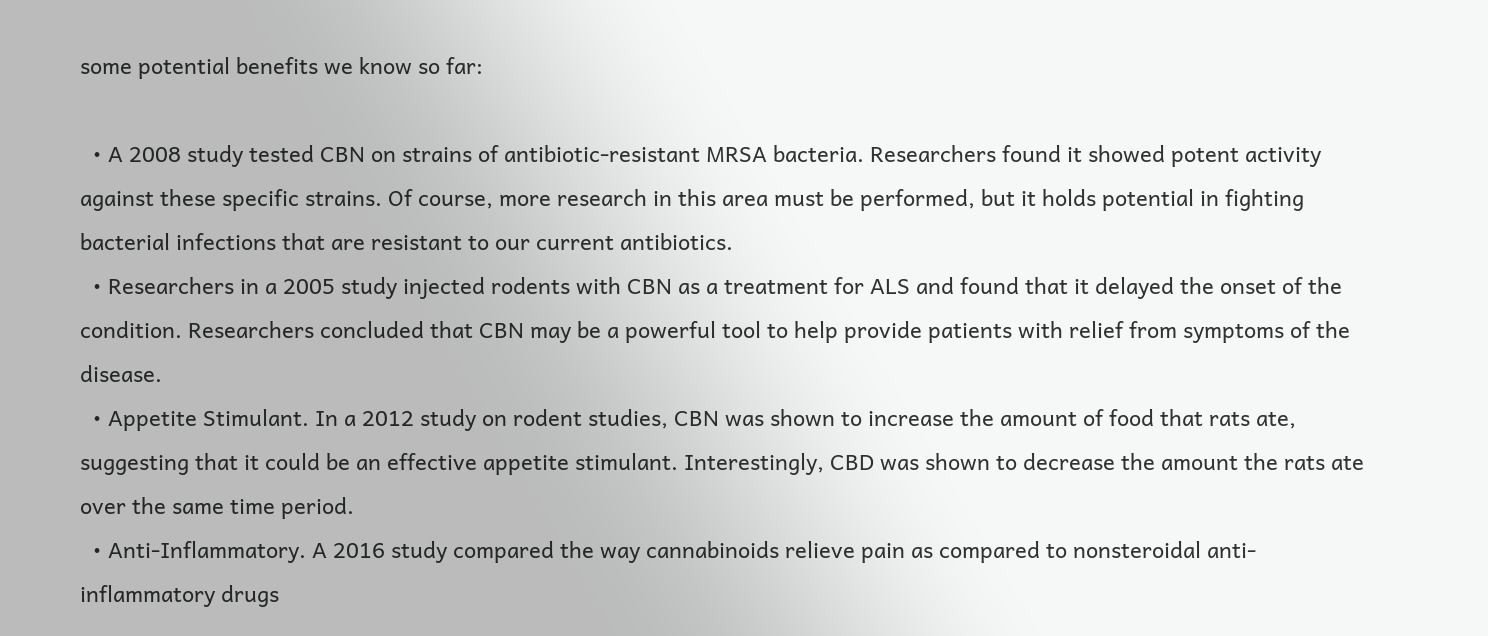some potential benefits we know so far:

  • A 2008 study tested CBN on strains of antibiotic-resistant MRSA bacteria. Researchers found it showed potent activity against these specific strains. Of course, more research in this area must be performed, but it holds potential in fighting bacterial infections that are resistant to our current antibiotics.
  • Researchers in a 2005 study injected rodents with CBN as a treatment for ALS and found that it delayed the onset of the condition. Researchers concluded that CBN may be a powerful tool to help provide patients with relief from symptoms of the disease.
  • Appetite Stimulant. In a 2012 study on rodent studies, CBN was shown to increase the amount of food that rats ate, suggesting that it could be an effective appetite stimulant. Interestingly, CBD was shown to decrease the amount the rats ate over the same time period.
  • Anti-Inflammatory. A 2016 study compared the way cannabinoids relieve pain as compared to nonsteroidal anti‐inflammatory drugs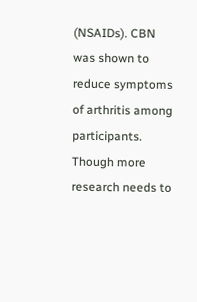(NSAIDs). CBN was shown to reduce symptoms of arthritis among participants. Though more research needs to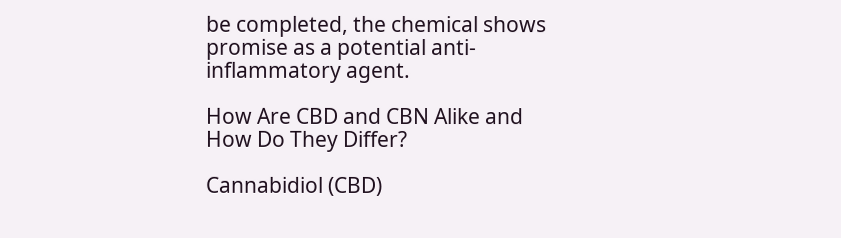be completed, the chemical shows promise as a potential anti-inflammatory agent.

How Are CBD and CBN Alike and How Do They Differ?

Cannabidiol (CBD)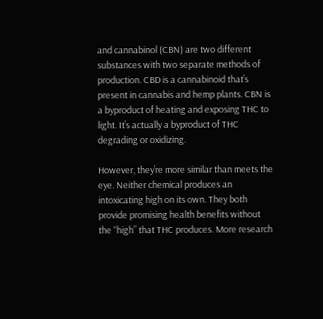and cannabinol (CBN) are two different substances with two separate methods of production. CBD is a cannabinoid that’s present in cannabis and hemp plants. CBN is a byproduct of heating and exposing THC to light. It’s actually a byproduct of THC degrading or oxidizing.

However, they’re more similar than meets the eye. Neither chemical produces an intoxicating high on its own. They both provide promising health benefits without the “high” that THC produces. More research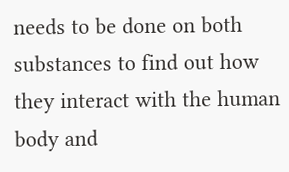needs to be done on both substances to find out how they interact with the human body and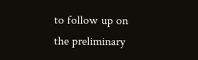to follow up on the preliminary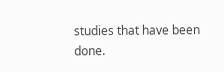studies that have been done.